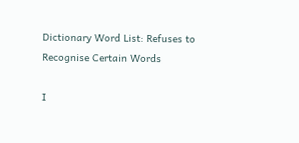Dictionary Word List: Refuses to Recognise Certain Words

I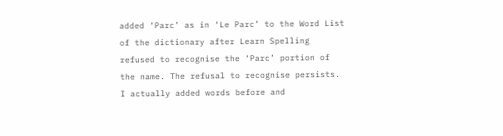added ‘Parc’ as in ‘Le Parc’ to the Word List of the dictionary after Learn Spelling refused to recognise the ‘Parc’ portion of the name. The refusal to recognise persists.
I actually added words before and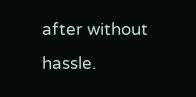after without hassle.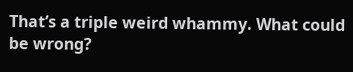That’s a triple weird whammy. What could be wrong?